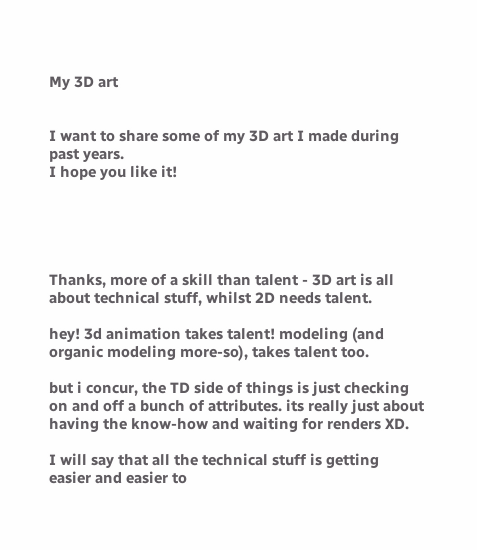My 3D art


I want to share some of my 3D art I made during past years.
I hope you like it!





Thanks, more of a skill than talent - 3D art is all about technical stuff, whilst 2D needs talent.

hey! 3d animation takes talent! modeling (and organic modeling more-so), takes talent too.

but i concur, the TD side of things is just checking on and off a bunch of attributes. its really just about having the know-how and waiting for renders XD.

I will say that all the technical stuff is getting easier and easier to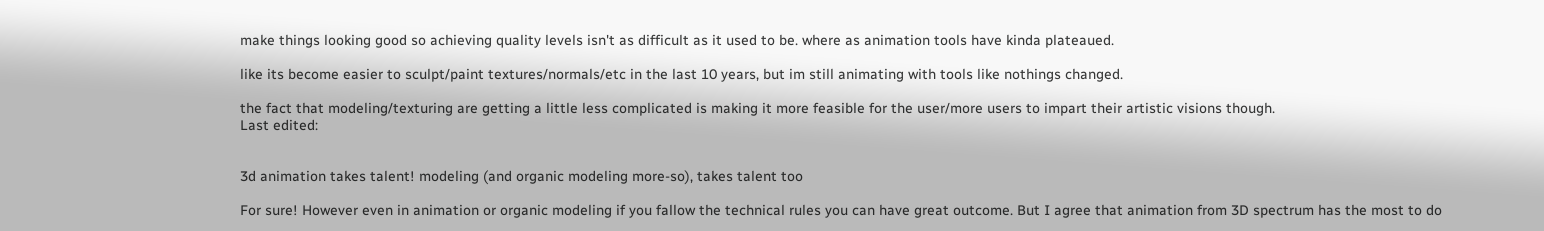make things looking good so achieving quality levels isn't as difficult as it used to be. where as animation tools have kinda plateaued.

like its become easier to sculpt/paint textures/normals/etc in the last 10 years, but im still animating with tools like nothings changed.

the fact that modeling/texturing are getting a little less complicated is making it more feasible for the user/more users to impart their artistic visions though.
Last edited:


3d animation takes talent! modeling (and organic modeling more-so), takes talent too

For sure! However even in animation or organic modeling if you fallow the technical rules you can have great outcome. But I agree that animation from 3D spectrum has the most to do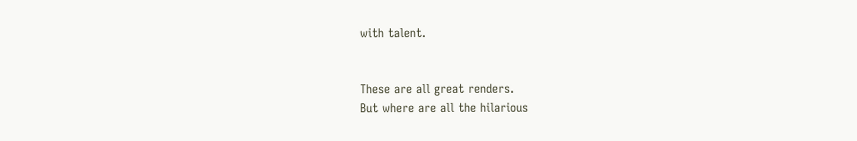with talent.


These are all great renders.
But where are all the hilarious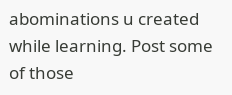abominations u created while learning. Post some of those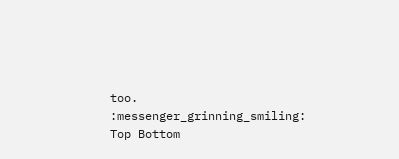too. :messenger_grinning_smiling:
Top Bottom